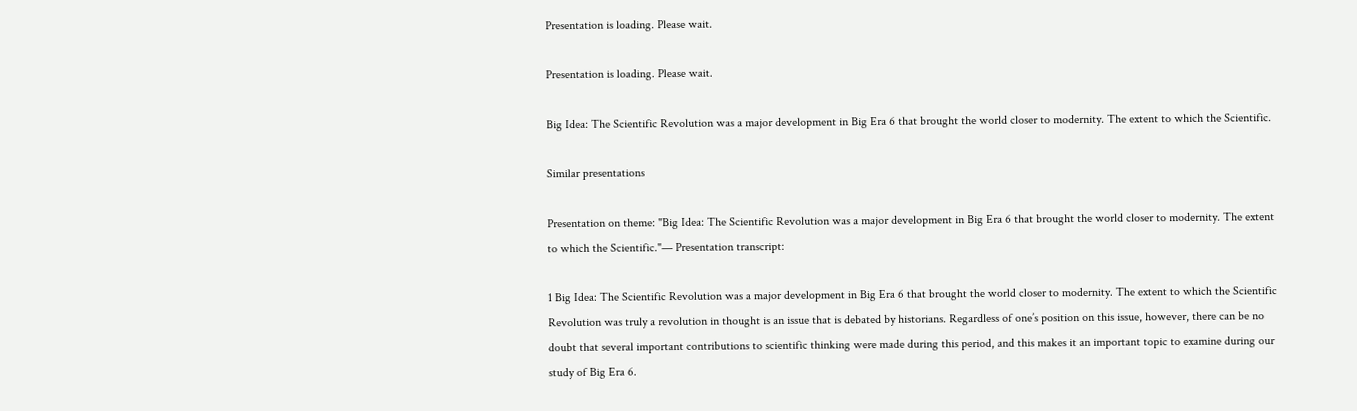Presentation is loading. Please wait.

Presentation is loading. Please wait.

Big Idea: The Scientific Revolution was a major development in Big Era 6 that brought the world closer to modernity. The extent to which the Scientific.

Similar presentations

Presentation on theme: "Big Idea: The Scientific Revolution was a major development in Big Era 6 that brought the world closer to modernity. The extent to which the Scientific."— Presentation transcript:

1 Big Idea: The Scientific Revolution was a major development in Big Era 6 that brought the world closer to modernity. The extent to which the Scientific Revolution was truly a revolution in thought is an issue that is debated by historians. Regardless of one’s position on this issue, however, there can be no doubt that several important contributions to scientific thinking were made during this period, and this makes it an important topic to examine during our study of Big Era 6.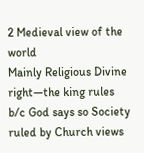2 Medieval view of the world
Mainly Religious Divine right—the king rules b/c God says so Society ruled by Church views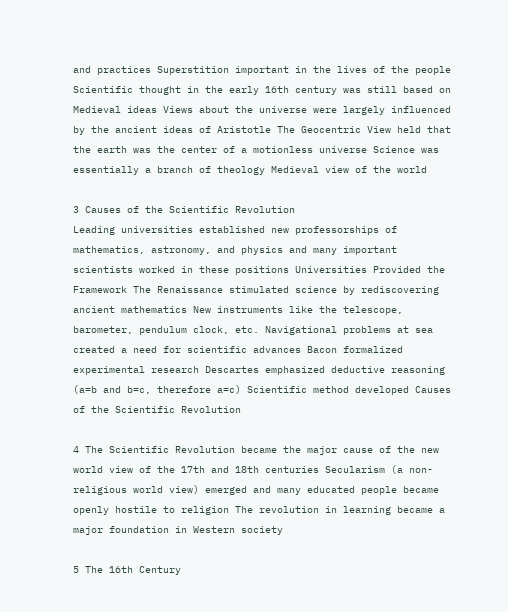and practices Superstition important in the lives of the people Scientific thought in the early 16th century was still based on Medieval ideas Views about the universe were largely influenced by the ancient ideas of Aristotle The Geocentric View held that the earth was the center of a motionless universe Science was essentially a branch of theology Medieval view of the world

3 Causes of the Scientific Revolution
Leading universities established new professorships of mathematics, astronomy, and physics and many important scientists worked in these positions Universities Provided the Framework The Renaissance stimulated science by rediscovering ancient mathematics New instruments like the telescope, barometer, pendulum clock, etc. Navigational problems at sea created a need for scientific advances Bacon formalized experimental research Descartes emphasized deductive reasoning (a=b and b=c, therefore a=c) Scientific method developed Causes of the Scientific Revolution

4 The Scientific Revolution became the major cause of the new world view of the 17th and 18th centuries Secularism (a non-religious world view) emerged and many educated people became openly hostile to religion The revolution in learning became a major foundation in Western society

5 The 16th Century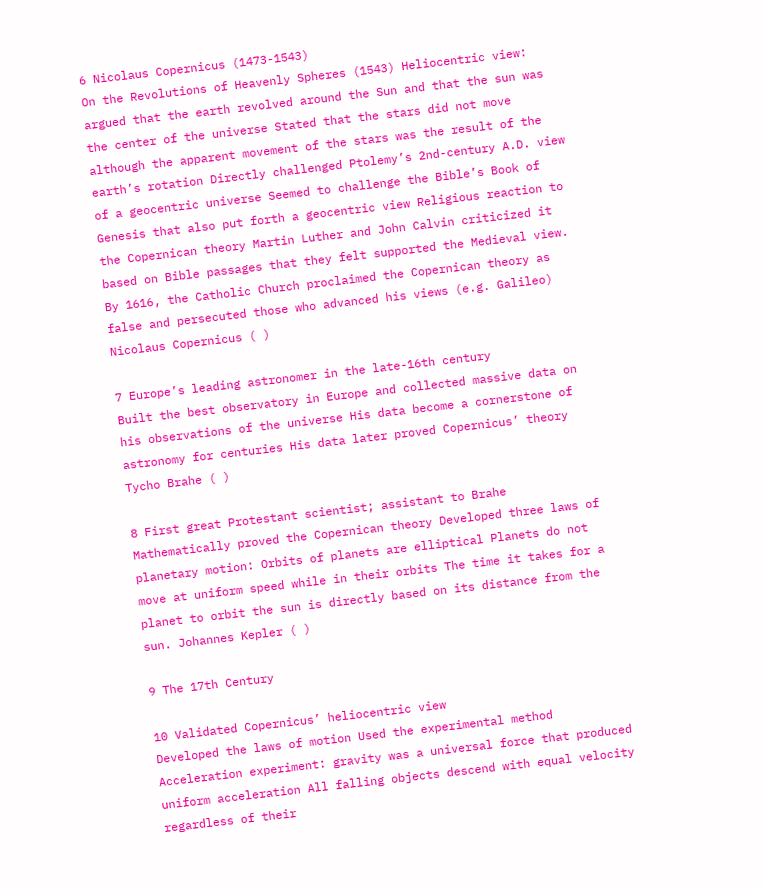6 Nicolaus Copernicus (1473-1543)
On the Revolutions of Heavenly Spheres (1543) Heliocentric view: argued that the earth revolved around the Sun and that the sun was the center of the universe Stated that the stars did not move although the apparent movement of the stars was the result of the earth’s rotation Directly challenged Ptolemy’s 2nd-century A.D. view of a geocentric universe Seemed to challenge the Bible’s Book of Genesis that also put forth a geocentric view Religious reaction to the Copernican theory Martin Luther and John Calvin criticized it based on Bible passages that they felt supported the Medieval view. By 1616, the Catholic Church proclaimed the Copernican theory as false and persecuted those who advanced his views (e.g. Galileo) Nicolaus Copernicus ( )

7 Europe’s leading astronomer in the late-16th century
Built the best observatory in Europe and collected massive data on his observations of the universe His data become a cornerstone of astronomy for centuries His data later proved Copernicus’ theory Tycho Brahe ( )

8 First great Protestant scientist; assistant to Brahe
Mathematically proved the Copernican theory Developed three laws of planetary motion: Orbits of planets are elliptical Planets do not move at uniform speed while in their orbits The time it takes for a planet to orbit the sun is directly based on its distance from the sun. Johannes Kepler ( )

9 The 17th Century

10 Validated Copernicus’ heliocentric view
Developed the laws of motion Used the experimental method Acceleration experiment: gravity was a universal force that produced uniform acceleration All falling objects descend with equal velocity regardless of their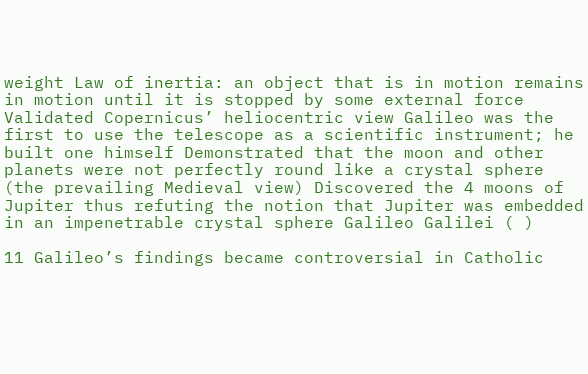weight Law of inertia: an object that is in motion remains in motion until it is stopped by some external force Validated Copernicus’ heliocentric view Galileo was the first to use the telescope as a scientific instrument; he built one himself Demonstrated that the moon and other planets were not perfectly round like a crystal sphere (the prevailing Medieval view) Discovered the 4 moons of Jupiter thus refuting the notion that Jupiter was embedded in an impenetrable crystal sphere Galileo Galilei ( )

11 Galileo’s findings became controversial in Catholic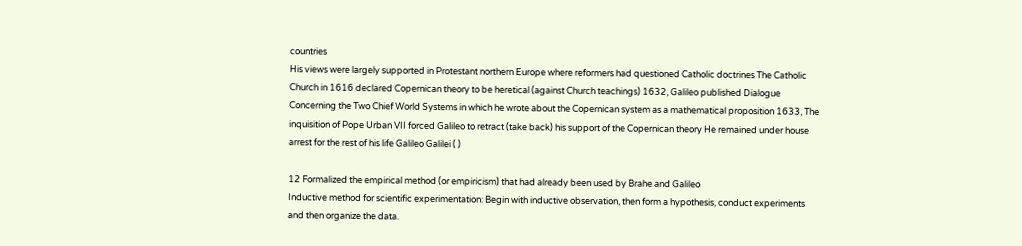countries
His views were largely supported in Protestant northern Europe where reformers had questioned Catholic doctrines The Catholic Church in 1616 declared Copernican theory to be heretical (against Church teachings) 1632, Galileo published Dialogue Concerning the Two Chief World Systems in which he wrote about the Copernican system as a mathematical proposition 1633, The inquisition of Pope Urban VII forced Galileo to retract (take back) his support of the Copernican theory He remained under house arrest for the rest of his life Galileo Galilei ( )

12 Formalized the empirical method (or empiricism) that had already been used by Brahe and Galileo
Inductive method for scientific experimentation: Begin with inductive observation, then form a hypothesis, conduct experiments and then organize the data.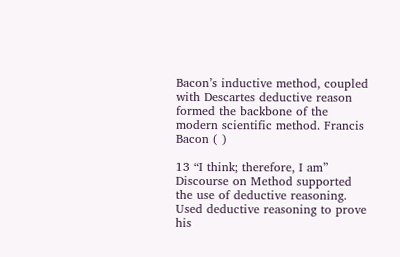Bacon’s inductive method, coupled with Descartes deductive reason formed the backbone of the modern scientific method. Francis Bacon ( )

13 “I think; therefore, I am”
Discourse on Method supported the use of deductive reasoning. Used deductive reasoning to prove his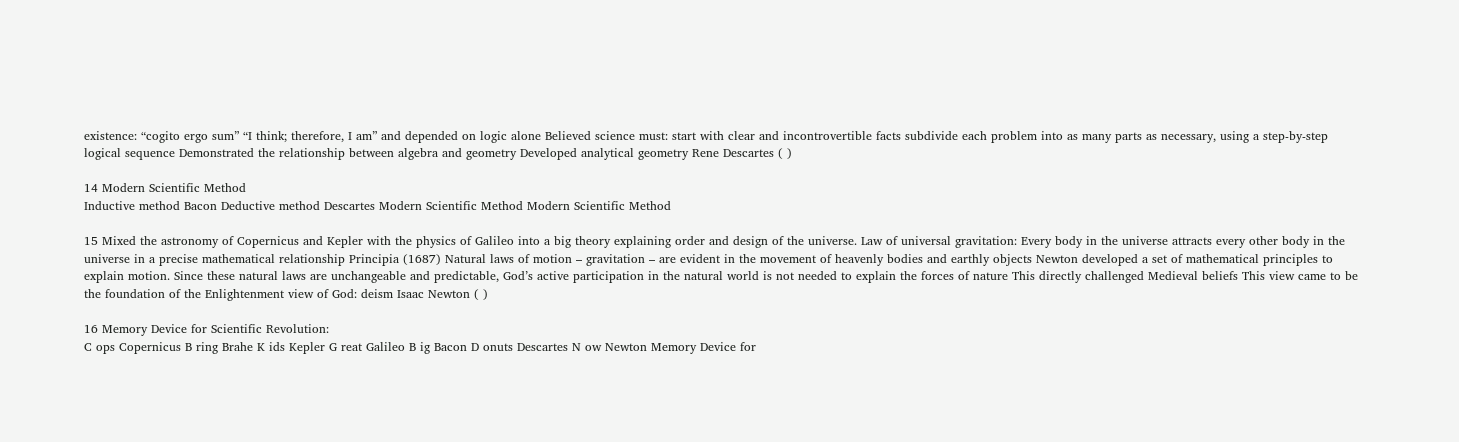existence: “cogito ergo sum” “I think; therefore, I am” and depended on logic alone Believed science must: start with clear and incontrovertible facts subdivide each problem into as many parts as necessary, using a step-by-step logical sequence Demonstrated the relationship between algebra and geometry Developed analytical geometry Rene Descartes ( )

14 Modern Scientific Method
Inductive method Bacon Deductive method Descartes Modern Scientific Method Modern Scientific Method

15 Mixed the astronomy of Copernicus and Kepler with the physics of Galileo into a big theory explaining order and design of the universe. Law of universal gravitation: Every body in the universe attracts every other body in the universe in a precise mathematical relationship Principia (1687) Natural laws of motion – gravitation – are evident in the movement of heavenly bodies and earthly objects Newton developed a set of mathematical principles to explain motion. Since these natural laws are unchangeable and predictable, God’s active participation in the natural world is not needed to explain the forces of nature This directly challenged Medieval beliefs This view came to be the foundation of the Enlightenment view of God: deism Isaac Newton ( )

16 Memory Device for Scientific Revolution:
C ops Copernicus B ring Brahe K ids Kepler G reat Galileo B ig Bacon D onuts Descartes N ow Newton Memory Device for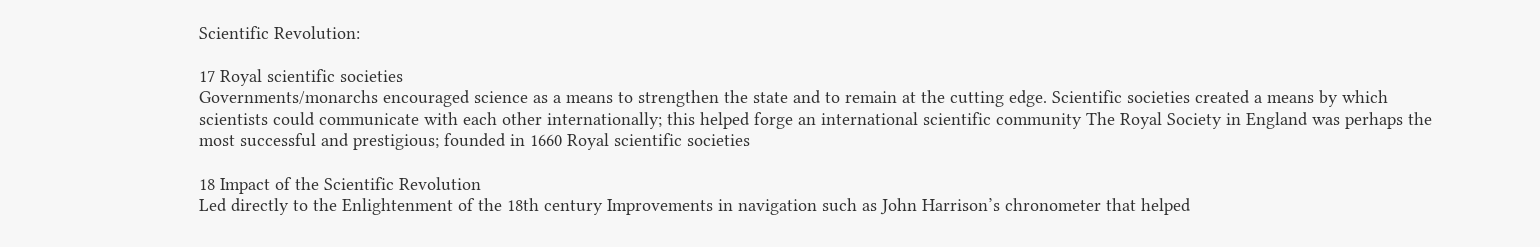Scientific Revolution:

17 Royal scientific societies
Governments/monarchs encouraged science as a means to strengthen the state and to remain at the cutting edge. Scientific societies created a means by which scientists could communicate with each other internationally; this helped forge an international scientific community The Royal Society in England was perhaps the most successful and prestigious; founded in 1660 Royal scientific societies

18 Impact of the Scientific Revolution
Led directly to the Enlightenment of the 18th century Improvements in navigation such as John Harrison’s chronometer that helped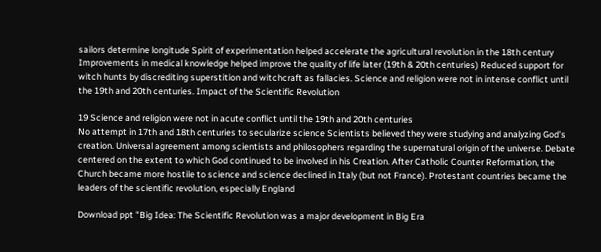sailors determine longitude Spirit of experimentation helped accelerate the agricultural revolution in the 18th century Improvements in medical knowledge helped improve the quality of life later (19th & 20th centuries) Reduced support for witch hunts by discrediting superstition and witchcraft as fallacies. Science and religion were not in intense conflict until the 19th and 20th centuries. Impact of the Scientific Revolution

19 Science and religion were not in acute conflict until the 19th and 20th centuries
No attempt in 17th and 18th centuries to secularize science Scientists believed they were studying and analyzing God’s creation. Universal agreement among scientists and philosophers regarding the supernatural origin of the universe. Debate centered on the extent to which God continued to be involved in his Creation. After Catholic Counter Reformation, the Church became more hostile to science and science declined in Italy (but not France). Protestant countries became the leaders of the scientific revolution, especially England

Download ppt "Big Idea: The Scientific Revolution was a major development in Big Era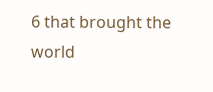6 that brought the world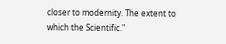closer to modernity. The extent to which the Scientific."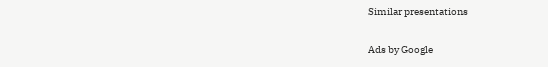Similar presentations

Ads by Google